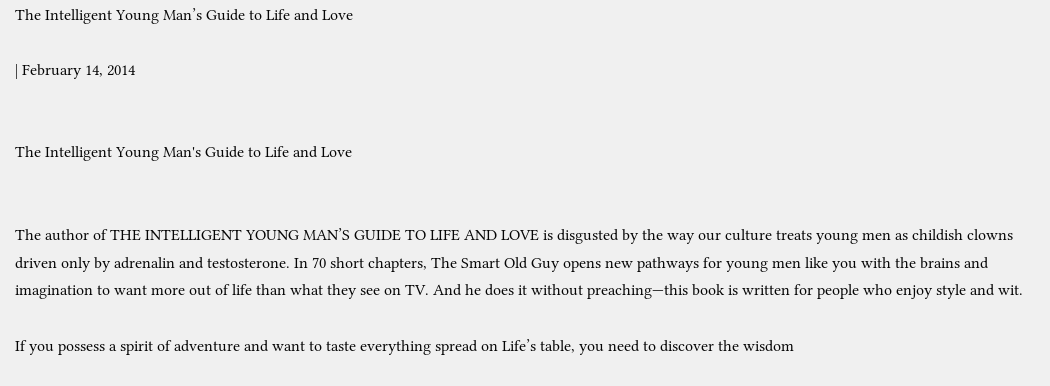The Intelligent Young Man’s Guide to Life and Love

| February 14, 2014


The Intelligent Young Man's Guide to Life and Love


The author of THE INTELLIGENT YOUNG MAN’S GUIDE TO LIFE AND LOVE is disgusted by the way our culture treats young men as childish clowns driven only by adrenalin and testosterone. In 70 short chapters, The Smart Old Guy opens new pathways for young men like you with the brains and imagination to want more out of life than what they see on TV. And he does it without preaching—this book is written for people who enjoy style and wit.

If you possess a spirit of adventure and want to taste everything spread on Life’s table, you need to discover the wisdom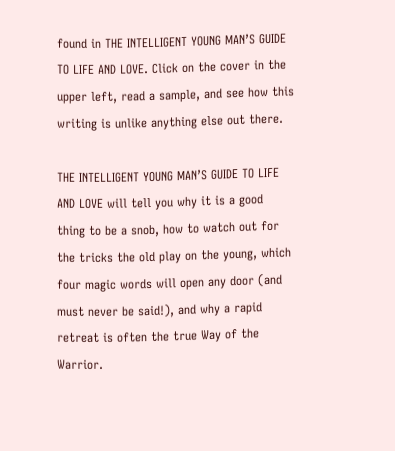found in THE INTELLIGENT YOUNG MAN’S GUIDE TO LIFE AND LOVE. Click on the cover in the upper left, read a sample, and see how this writing is unlike anything else out there.

THE INTELLIGENT YOUNG MAN’S GUIDE TO LIFE AND LOVE will tell you why it is a good thing to be a snob, how to watch out for the tricks the old play on the young, which four magic words will open any door (and must never be said!), and why a rapid retreat is often the true Way of the Warrior.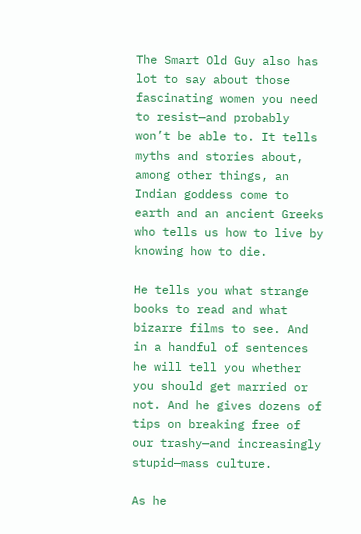The Smart Old Guy also has lot to say about those fascinating women you need to resist—and probably won’t be able to. It tells myths and stories about, among other things, an Indian goddess come to earth and an ancient Greeks who tells us how to live by knowing how to die.

He tells you what strange books to read and what bizarre films to see. And in a handful of sentences he will tell you whether you should get married or not. And he gives dozens of tips on breaking free of our trashy—and increasingly stupid—mass culture.

As he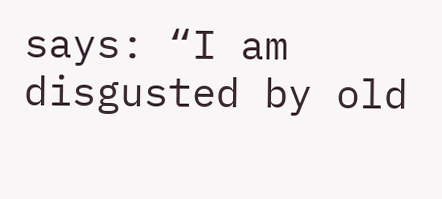says: “I am disgusted by old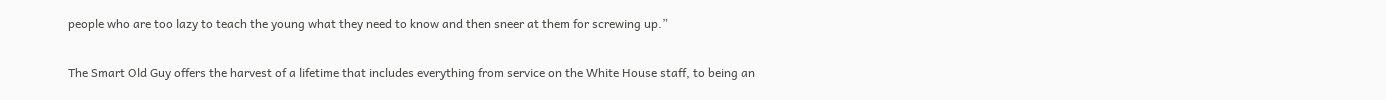people who are too lazy to teach the young what they need to know and then sneer at them for screwing up.”

The Smart Old Guy offers the harvest of a lifetime that includes everything from service on the White House staff, to being an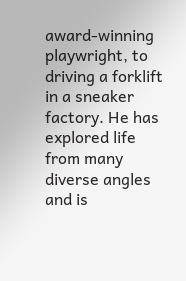award-winning playwright, to driving a forklift in a sneaker factory. He has explored life from many diverse angles and is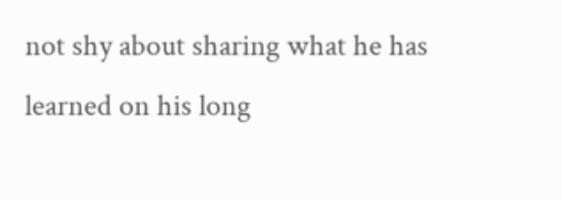not shy about sharing what he has learned on his long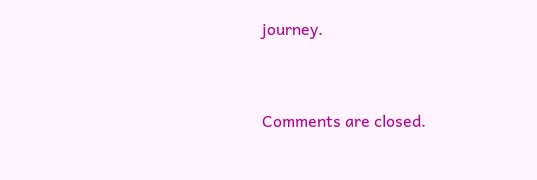journey.


Comments are closed.